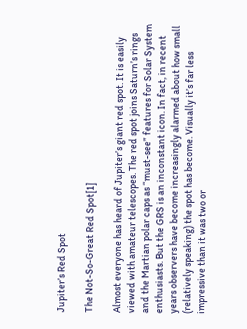Jupiter’s Red Spot

The Not-So-Great Red Spot[1]

Almost everyone has heard of Jupiter’s giant red spot. It is easily viewed with amateur telescopes. The red spot joins Saturn’s rings and the Martian polar caps as “must-see” features for Solar System enthusiasts. But the GRS is an inconstant icon. In fact, in recent years observers have become increasingly alarmed about how small (relatively speaking) the spot has become. Visually it’s far less impressive than it was two or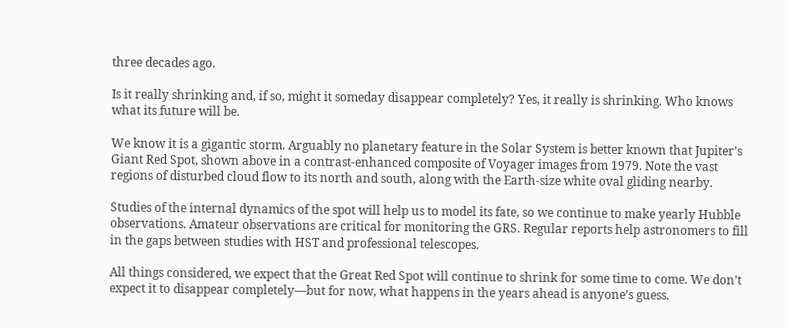three decades ago.

Is it really shrinking and, if so, might it someday disappear completely? Yes, it really is shrinking. Who knows what its future will be.

We know it is a gigantic storm. Arguably no planetary feature in the Solar System is better known that Jupiter’s Giant Red Spot, shown above in a contrast-enhanced composite of Voyager images from 1979. Note the vast regions of disturbed cloud flow to its north and south, along with the Earth-size white oval gliding nearby.

Studies of the internal dynamics of the spot will help us to model its fate, so we continue to make yearly Hubble observations. Amateur observations are critical for monitoring the GRS. Regular reports help astronomers to fill in the gaps between studies with HST and professional telescopes.

All things considered, we expect that the Great Red Spot will continue to shrink for some time to come. We don’t expect it to disappear completely—but for now, what happens in the years ahead is anyone’s guess.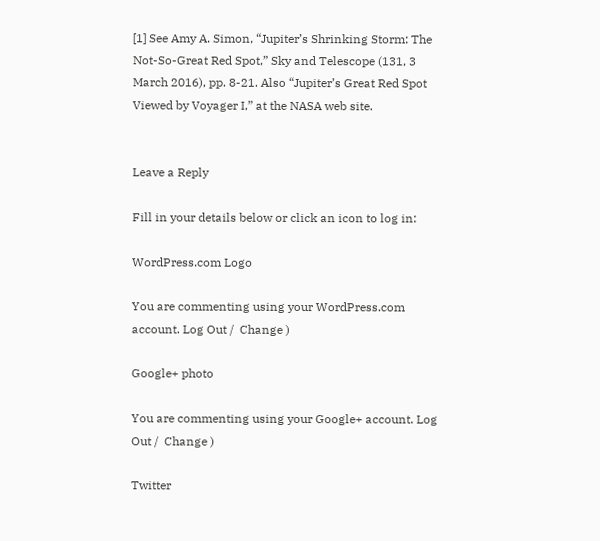[1] See Amy A. Simon, “Jupiter’s Shrinking Storm: The Not-So-Great Red Spot,” Sky and Telescope (131, 3 March 2016), pp. 8-21. Also “Jupiter’s Great Red Spot Viewed by Voyager I,” at the NASA web site.


Leave a Reply

Fill in your details below or click an icon to log in:

WordPress.com Logo

You are commenting using your WordPress.com account. Log Out /  Change )

Google+ photo

You are commenting using your Google+ account. Log Out /  Change )

Twitter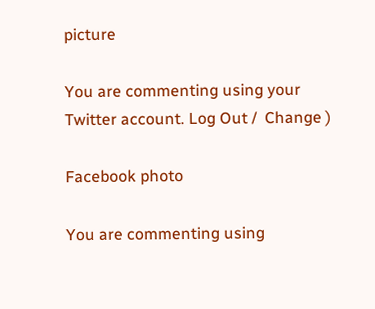picture

You are commenting using your Twitter account. Log Out /  Change )

Facebook photo

You are commenting using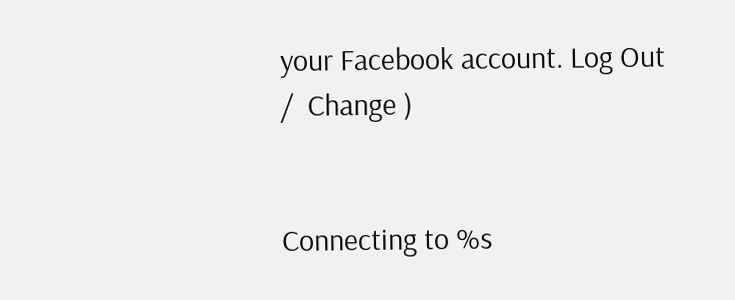your Facebook account. Log Out /  Change )


Connecting to %s